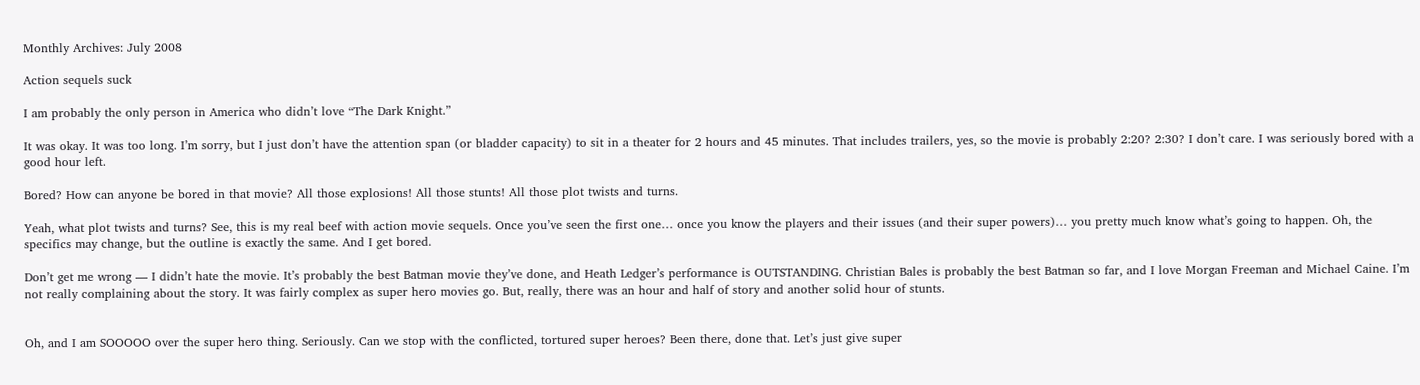Monthly Archives: July 2008

Action sequels suck

I am probably the only person in America who didn’t love “The Dark Knight.”

It was okay. It was too long. I’m sorry, but I just don’t have the attention span (or bladder capacity) to sit in a theater for 2 hours and 45 minutes. That includes trailers, yes, so the movie is probably 2:20? 2:30? I don’t care. I was seriously bored with a good hour left.

Bored? How can anyone be bored in that movie? All those explosions! All those stunts! All those plot twists and turns.

Yeah, what plot twists and turns? See, this is my real beef with action movie sequels. Once you’ve seen the first one… once you know the players and their issues (and their super powers)… you pretty much know what’s going to happen. Oh, the specifics may change, but the outline is exactly the same. And I get bored.

Don’t get me wrong — I didn’t hate the movie. It’s probably the best Batman movie they’ve done, and Heath Ledger’s performance is OUTSTANDING. Christian Bales is probably the best Batman so far, and I love Morgan Freeman and Michael Caine. I’m not really complaining about the story. It was fairly complex as super hero movies go. But, really, there was an hour and half of story and another solid hour of stunts.


Oh, and I am SOOOOO over the super hero thing. Seriously. Can we stop with the conflicted, tortured super heroes? Been there, done that. Let’s just give super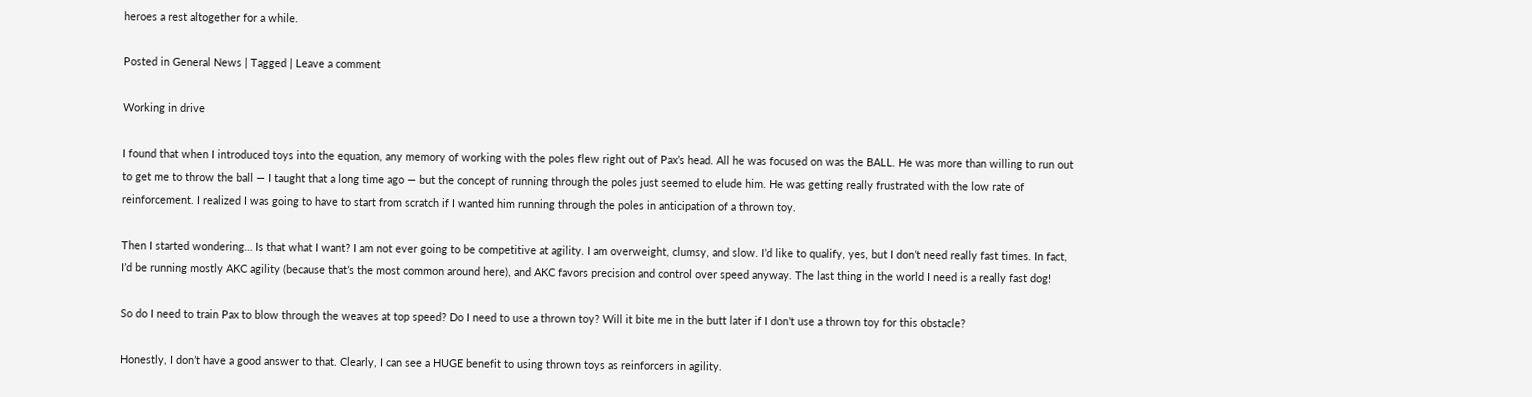heroes a rest altogether for a while.

Posted in General News | Tagged | Leave a comment

Working in drive

I found that when I introduced toys into the equation, any memory of working with the poles flew right out of Pax’s head. All he was focused on was the BALL. He was more than willing to run out to get me to throw the ball — I taught that a long time ago — but the concept of running through the poles just seemed to elude him. He was getting really frustrated with the low rate of reinforcement. I realized I was going to have to start from scratch if I wanted him running through the poles in anticipation of a thrown toy.

Then I started wondering… Is that what I want? I am not ever going to be competitive at agility. I am overweight, clumsy, and slow. I’d like to qualify, yes, but I don’t need really fast times. In fact, I’d be running mostly AKC agility (because that’s the most common around here), and AKC favors precision and control over speed anyway. The last thing in the world I need is a really fast dog!

So do I need to train Pax to blow through the weaves at top speed? Do I need to use a thrown toy? Will it bite me in the butt later if I don’t use a thrown toy for this obstacle?

Honestly, I don’t have a good answer to that. Clearly, I can see a HUGE benefit to using thrown toys as reinforcers in agility.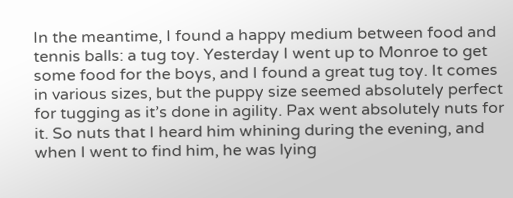In the meantime, I found a happy medium between food and tennis balls: a tug toy. Yesterday I went up to Monroe to get some food for the boys, and I found a great tug toy. It comes in various sizes, but the puppy size seemed absolutely perfect for tugging as it’s done in agility. Pax went absolutely nuts for it. So nuts that I heard him whining during the evening, and when I went to find him, he was lying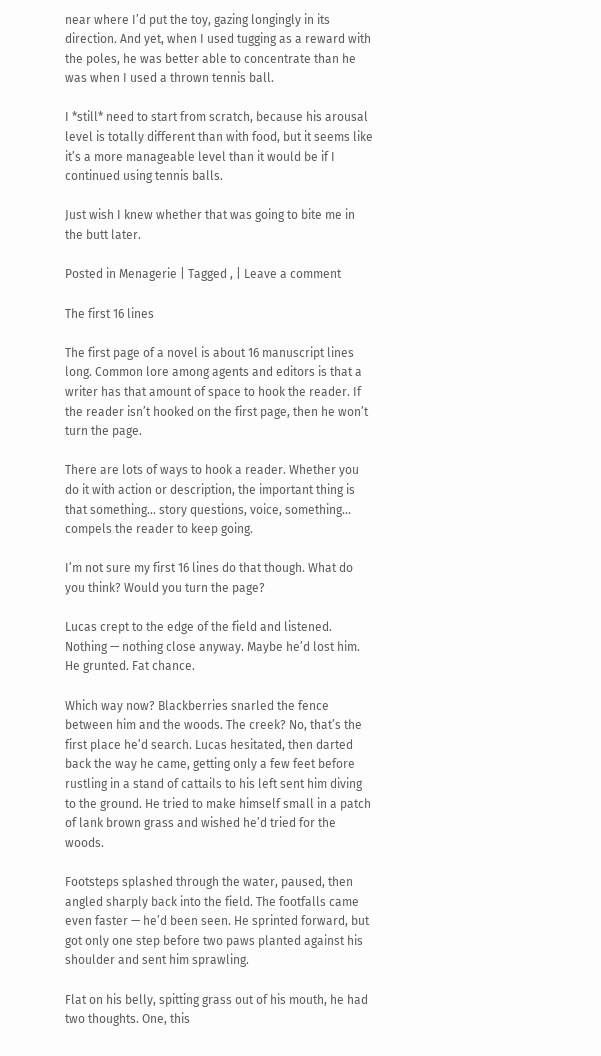near where I’d put the toy, gazing longingly in its direction. And yet, when I used tugging as a reward with the poles, he was better able to concentrate than he was when I used a thrown tennis ball.

I *still* need to start from scratch, because his arousal level is totally different than with food, but it seems like it’s a more manageable level than it would be if I continued using tennis balls.

Just wish I knew whether that was going to bite me in the butt later.

Posted in Menagerie | Tagged , | Leave a comment

The first 16 lines

The first page of a novel is about 16 manuscript lines long. Common lore among agents and editors is that a writer has that amount of space to hook the reader. If the reader isn’t hooked on the first page, then he won’t turn the page.

There are lots of ways to hook a reader. Whether you do it with action or description, the important thing is that something… story questions, voice, something… compels the reader to keep going.

I’m not sure my first 16 lines do that though. What do you think? Would you turn the page?

Lucas crept to the edge of the field and listened. Nothing — nothing close anyway. Maybe he’d lost him. He grunted. Fat chance.

Which way now? Blackberries snarled the fence between him and the woods. The creek? No, that’s the first place he’d search. Lucas hesitated, then darted back the way he came, getting only a few feet before rustling in a stand of cattails to his left sent him diving to the ground. He tried to make himself small in a patch of lank brown grass and wished he’d tried for the woods.

Footsteps splashed through the water, paused, then angled sharply back into the field. The footfalls came even faster — he’d been seen. He sprinted forward, but got only one step before two paws planted against his shoulder and sent him sprawling.

Flat on his belly, spitting grass out of his mouth, he had two thoughts. One, this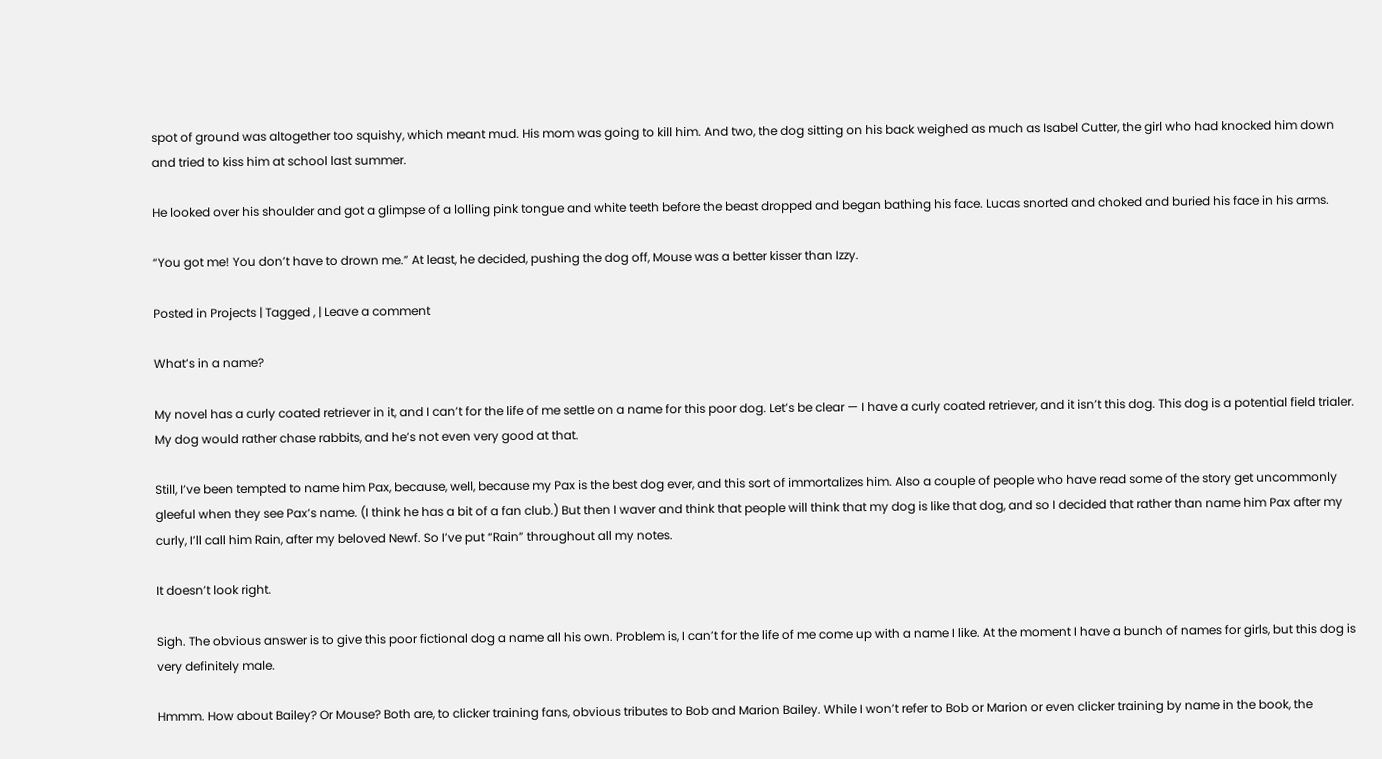spot of ground was altogether too squishy, which meant mud. His mom was going to kill him. And two, the dog sitting on his back weighed as much as Isabel Cutter, the girl who had knocked him down and tried to kiss him at school last summer.

He looked over his shoulder and got a glimpse of a lolling pink tongue and white teeth before the beast dropped and began bathing his face. Lucas snorted and choked and buried his face in his arms.

“You got me! You don’t have to drown me.” At least, he decided, pushing the dog off, Mouse was a better kisser than Izzy.

Posted in Projects | Tagged , | Leave a comment

What’s in a name?

My novel has a curly coated retriever in it, and I can’t for the life of me settle on a name for this poor dog. Let’s be clear — I have a curly coated retriever, and it isn’t this dog. This dog is a potential field trialer. My dog would rather chase rabbits, and he’s not even very good at that.

Still, I’ve been tempted to name him Pax, because, well, because my Pax is the best dog ever, and this sort of immortalizes him. Also a couple of people who have read some of the story get uncommonly gleeful when they see Pax’s name. (I think he has a bit of a fan club.) But then I waver and think that people will think that my dog is like that dog, and so I decided that rather than name him Pax after my curly, I’ll call him Rain, after my beloved Newf. So I’ve put “Rain” throughout all my notes.

It doesn’t look right.

Sigh. The obvious answer is to give this poor fictional dog a name all his own. Problem is, I can’t for the life of me come up with a name I like. At the moment I have a bunch of names for girls, but this dog is very definitely male.

Hmmm. How about Bailey? Or Mouse? Both are, to clicker training fans, obvious tributes to Bob and Marion Bailey. While I won’t refer to Bob or Marion or even clicker training by name in the book, the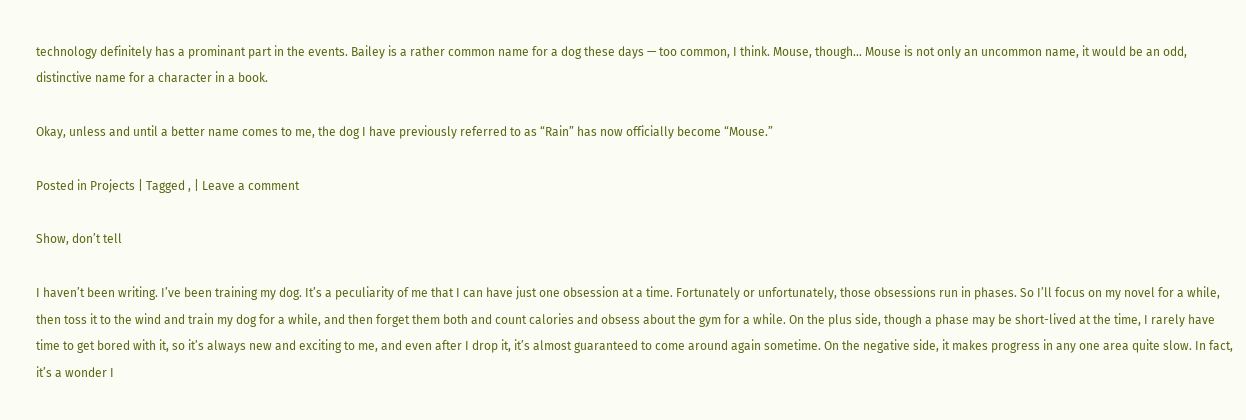technology definitely has a prominant part in the events. Bailey is a rather common name for a dog these days — too common, I think. Mouse, though… Mouse is not only an uncommon name, it would be an odd, distinctive name for a character in a book.

Okay, unless and until a better name comes to me, the dog I have previously referred to as “Rain” has now officially become “Mouse.”

Posted in Projects | Tagged , | Leave a comment

Show, don’t tell

I haven’t been writing. I’ve been training my dog. It’s a peculiarity of me that I can have just one obsession at a time. Fortunately or unfortunately, those obsessions run in phases. So I’ll focus on my novel for a while, then toss it to the wind and train my dog for a while, and then forget them both and count calories and obsess about the gym for a while. On the plus side, though a phase may be short-lived at the time, I rarely have time to get bored with it, so it’s always new and exciting to me, and even after I drop it, it’s almost guaranteed to come around again sometime. On the negative side, it makes progress in any one area quite slow. In fact, it’s a wonder I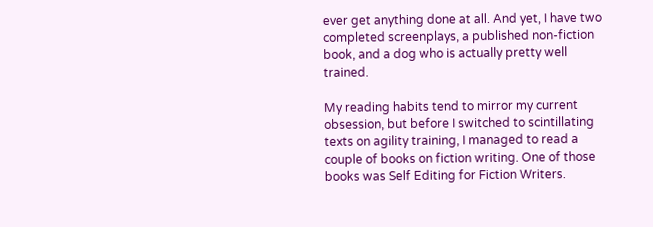ever get anything done at all. And yet, I have two completed screenplays, a published non-fiction book, and a dog who is actually pretty well trained.

My reading habits tend to mirror my current obsession, but before I switched to scintillating texts on agility training, I managed to read a couple of books on fiction writing. One of those books was Self Editing for Fiction Writers.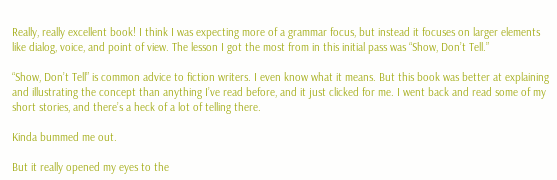Really, really excellent book! I think I was expecting more of a grammar focus, but instead it focuses on larger elements like dialog, voice, and point of view. The lesson I got the most from in this initial pass was “Show, Don’t Tell.”

“Show, Don’t Tell” is common advice to fiction writers. I even know what it means. But this book was better at explaining and illustrating the concept than anything I’ve read before, and it just clicked for me. I went back and read some of my short stories, and there’s a heck of a lot of telling there.

Kinda bummed me out.

But it really opened my eyes to the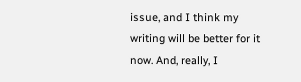issue, and I think my writing will be better for it now. And, really, I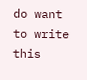do want to write this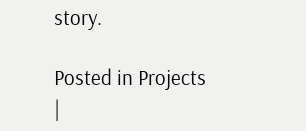story.

Posted in Projects |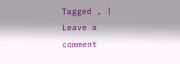Tagged , | Leave a comment